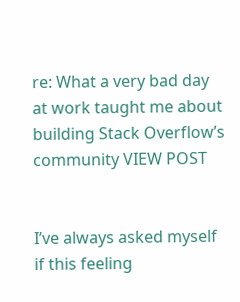re: What a very bad day at work taught me about building Stack Overflow’s community VIEW POST


I’ve always asked myself if this feeling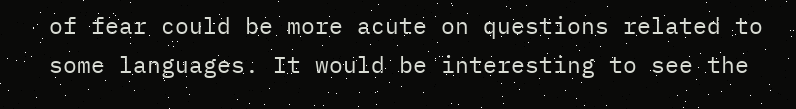of fear could be more acute on questions related to some languages. It would be interesting to see the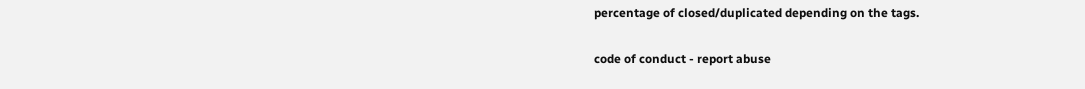percentage of closed/duplicated depending on the tags.

code of conduct - report abuse